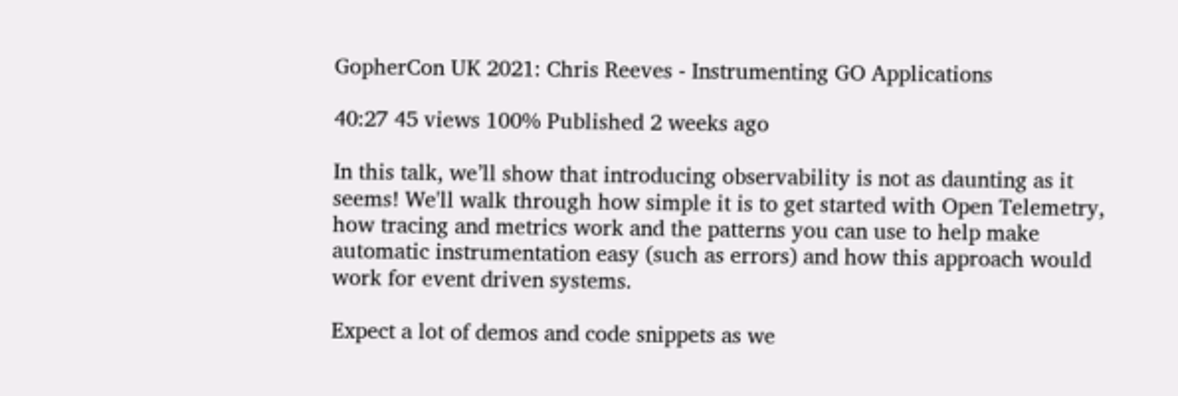GopherCon UK 2021: Chris Reeves - Instrumenting GO Applications

40:27 45 views 100% Published 2 weeks ago

In this talk, we’ll show that introducing observability is not as daunting as it seems! We'll walk through how simple it is to get started with Open Telemetry, how tracing and metrics work and the patterns you can use to help make automatic instrumentation easy (such as errors) and how this approach would work for event driven systems.

Expect a lot of demos and code snippets as we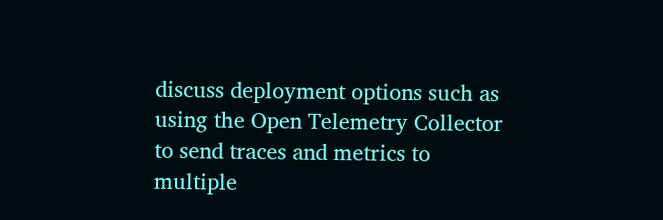discuss deployment options such as using the Open Telemetry Collector to send traces and metrics to multiple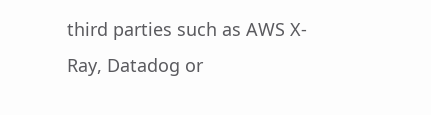third parties such as AWS X-Ray, Datadog or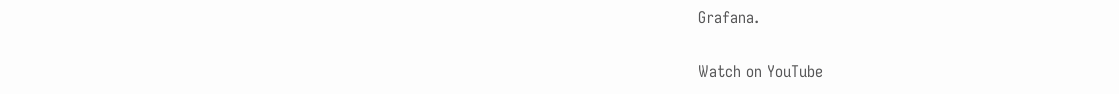Grafana.

Watch on YouTube